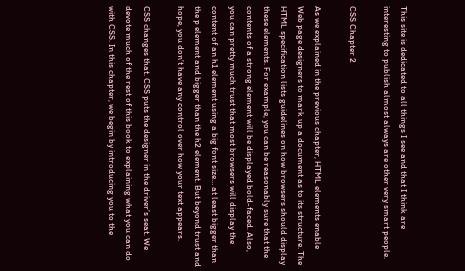This site is dedicated to all things I see and that I think are interesting to publish almost always are other very smart people.

CSS Chapter 2

As we explained in the previous chapter, HTML elements enable Web page designers to mark up a document as to its structure. The HTML specification lists guidelines on how browsers should display these elements. For example, you can be reasonably sure that the contents of a strong element will be displayed bold-faced. Also, you can pretty much trust that most browsers will display the content of an h1 element using a big font size… at least bigger than the p element and bigger than the h2 element. But beyond trust and hope, you don’t have any control over how your text appears.

CSS changes that. CSS puts the designer in the driver’s seat. We devote much of the rest of this book to explaining what you can do with CSS. In this chapter, we begin by introducing you to the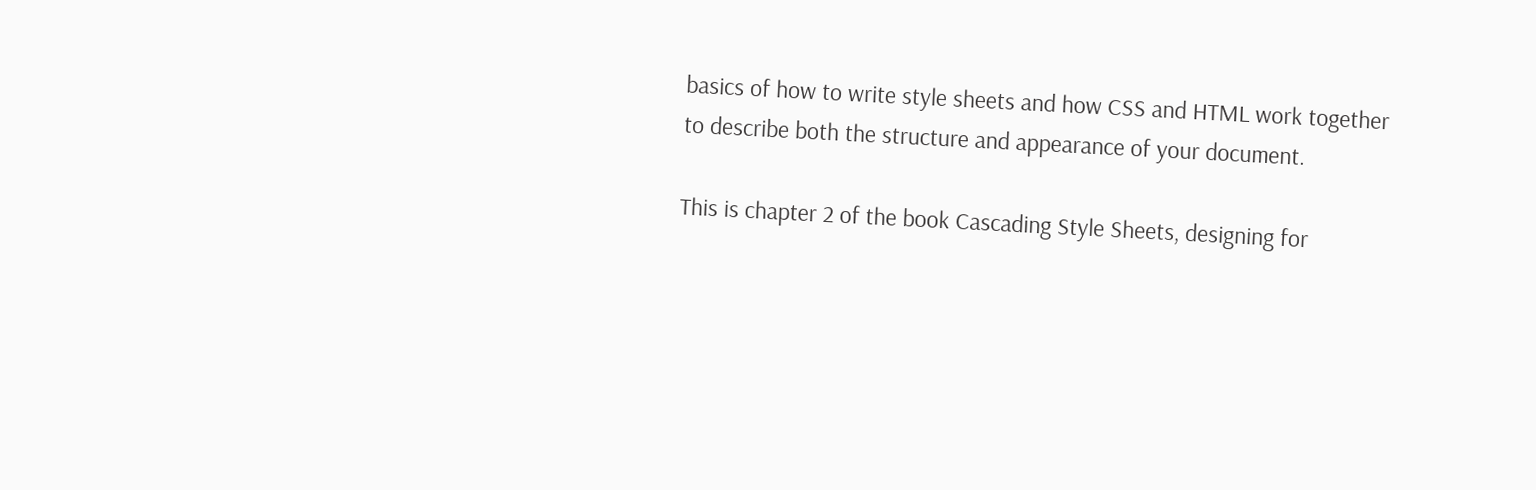basics of how to write style sheets and how CSS and HTML work together to describe both the structure and appearance of your document.

This is chapter 2 of the book Cascading Style Sheets, designing for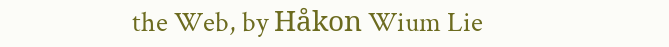the Web, by Håkon Wium Lie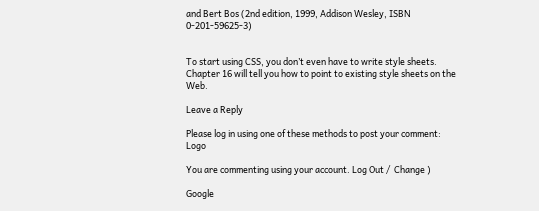and Bert Bos (2nd edition, 1999, Addison Wesley, ISBN 0-201-59625-3)


To start using CSS, you don’t even have to write style sheets. Chapter 16 will tell you how to point to existing style sheets on the Web.

Leave a Reply

Please log in using one of these methods to post your comment: Logo

You are commenting using your account. Log Out /  Change )

Google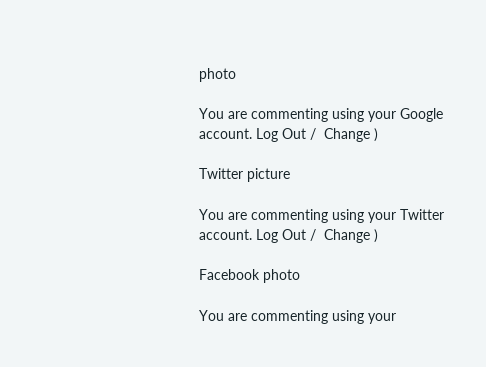photo

You are commenting using your Google account. Log Out /  Change )

Twitter picture

You are commenting using your Twitter account. Log Out /  Change )

Facebook photo

You are commenting using your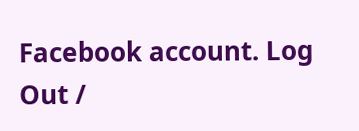Facebook account. Log Out /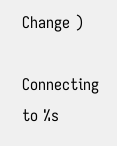Change )

Connecting to %s